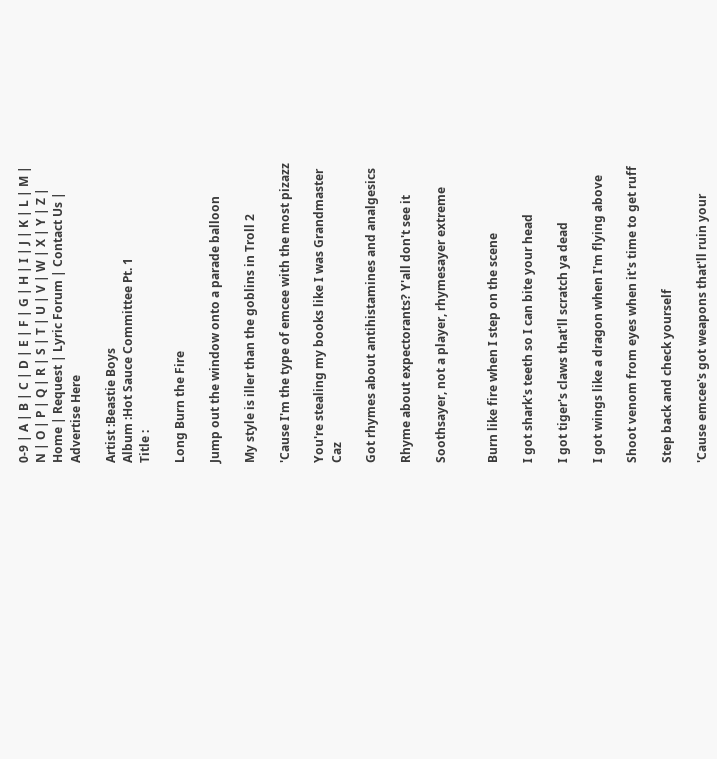0-9 | A | B | C | D | E | F | G | H | I | J | K | L | M | N | O | P | Q | R | S | T | U | V | W | X | Y | Z | Home | Request | Lyric Forum | Contact Us | Advertise Here

Artist :Beastie Boys
Album :Hot Sauce Committee Pt. 1
Title :

Long Burn the Fire

Jump out the window onto a parade balloon

My style is iller than the goblins in Troll 2

'Cause I'm the type of emcee with the most pizazz

You're stealing my books like I was Grandmaster Caz

Got rhymes about antihistamines and analgesics

Rhyme about expectorants? Y'all don't see it

Soothsayer, not a player, rhymesayer extreme


Burn like fire when I step on the scene

I got shark's teeth so I can bite your head

I got tiger's claws that'll scratch ya dead

I got wings like a dragon when I'm flying above

Shoot venom from eyes when it's time to get ruff

Step back and check yourself

'Cause emcee's got weapons that'll ruin your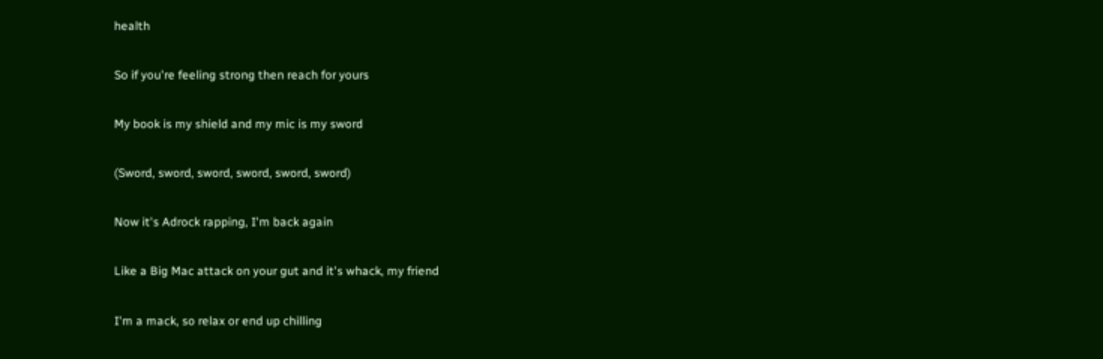health

So if you're feeling strong then reach for yours

My book is my shield and my mic is my sword

(Sword, sword, sword, sword, sword, sword)

Now it's Adrock rapping, I'm back again

Like a Big Mac attack on your gut and it's whack, my friend

I'm a mack, so relax or end up chilling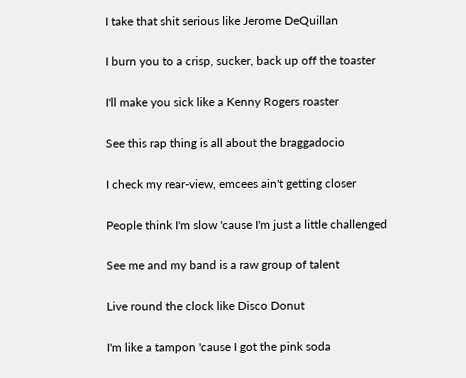I take that shit serious like Jerome DeQuillan

I burn you to a crisp, sucker, back up off the toaster

I'll make you sick like a Kenny Rogers roaster

See this rap thing is all about the braggadocio

I check my rear-view, emcees ain't getting closer

People think I'm slow 'cause I'm just a little challenged

See me and my band is a raw group of talent

Live round the clock like Disco Donut

I'm like a tampon 'cause I got the pink soda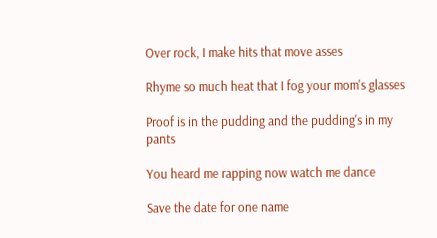Over rock, I make hits that move asses

Rhyme so much heat that I fog your mom's glasses

Proof is in the pudding and the pudding's in my pants

You heard me rapping now watch me dance

Save the date for one name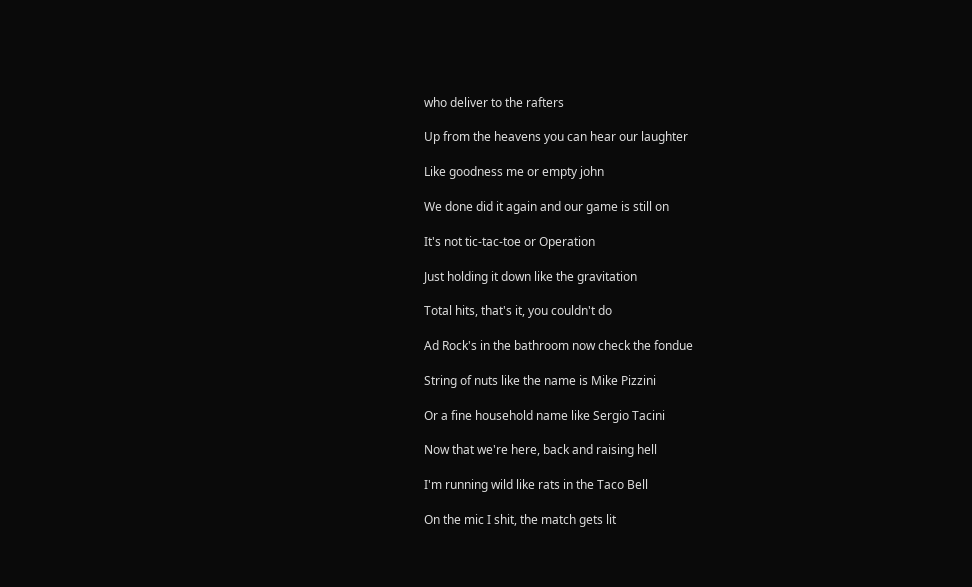who deliver to the rafters

Up from the heavens you can hear our laughter

Like goodness me or empty john

We done did it again and our game is still on

It's not tic-tac-toe or Operation

Just holding it down like the gravitation

Total hits, that's it, you couldn't do

Ad Rock's in the bathroom now check the fondue

String of nuts like the name is Mike Pizzini

Or a fine household name like Sergio Tacini

Now that we're here, back and raising hell

I'm running wild like rats in the Taco Bell

On the mic I shit, the match gets lit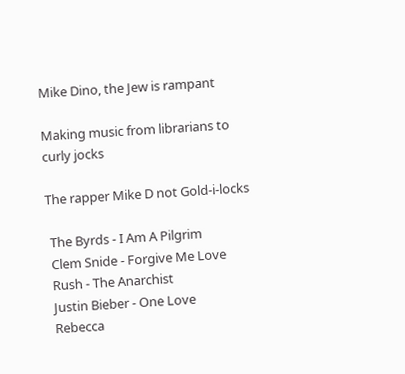Mike Dino, the Jew is rampant

Making music from librarians to curly jocks

The rapper Mike D not Gold-i-locks

 The Byrds - I Am A Pilgrim
 Clem Snide - Forgive Me Love
 Rush - The Anarchist
 Justin Bieber - One Love
 Rebecca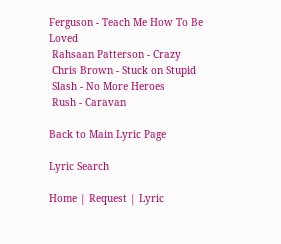Ferguson - Teach Me How To Be Loved
 Rahsaan Patterson - Crazy
 Chris Brown - Stuck on Stupid
 Slash - No More Heroes
 Rush - Caravan

Back to Main Lyric Page

Lyric Search

Home | Request | Lyric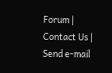Forum | Contact Us | Send e-mail